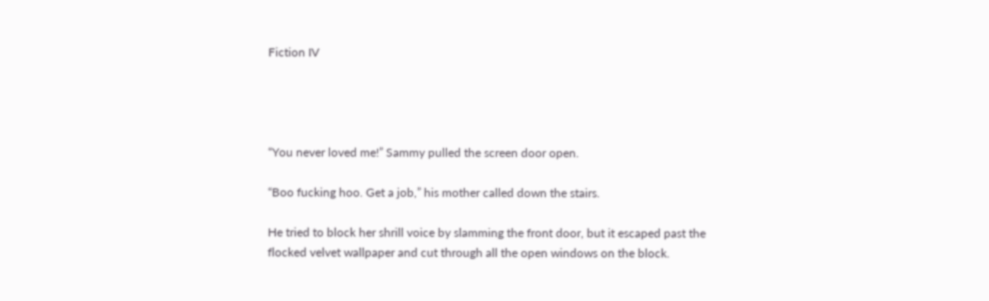Fiction IV




“You never loved me!” Sammy pulled the screen door open.

“Boo fucking hoo. Get a job,” his mother called down the stairs.

He tried to block her shrill voice by slamming the front door, but it escaped past the flocked velvet wallpaper and cut through all the open windows on the block.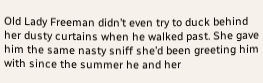Old Lady Freeman didn’t even try to duck behind her dusty curtains when he walked past. She gave him the same nasty sniff she’d been greeting him with since the summer he and her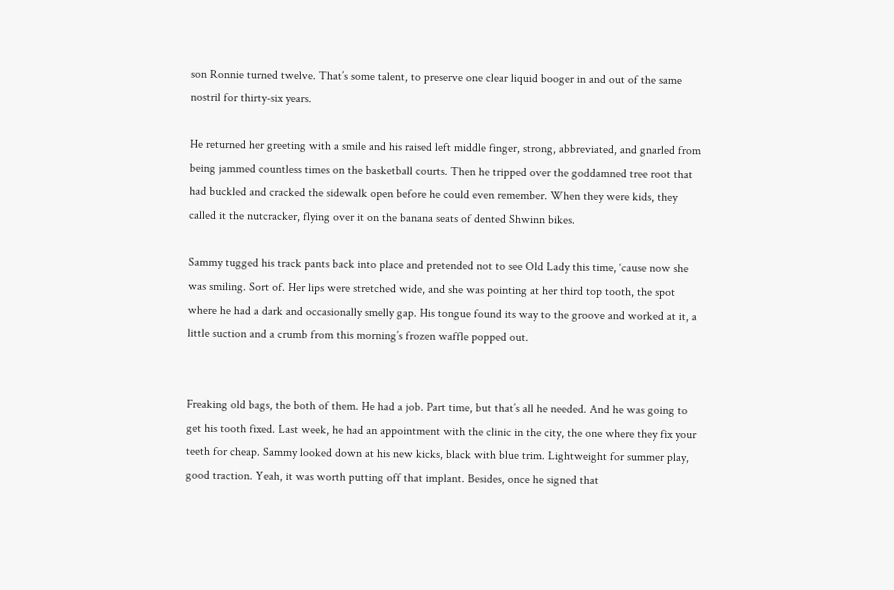son Ronnie turned twelve. That’s some talent, to preserve one clear liquid booger in and out of the same nostril for thirty-six years.

He returned her greeting with a smile and his raised left middle finger, strong, abbreviated, and gnarled from being jammed countless times on the basketball courts. Then he tripped over the goddamned tree root that had buckled and cracked the sidewalk open before he could even remember. When they were kids, they called it the nutcracker, flying over it on the banana seats of dented Shwinn bikes.

Sammy tugged his track pants back into place and pretended not to see Old Lady this time, ‘cause now she was smiling. Sort of. Her lips were stretched wide, and she was pointing at her third top tooth, the spot where he had a dark and occasionally smelly gap. His tongue found its way to the groove and worked at it, a little suction and a crumb from this morning’s frozen waffle popped out.


Freaking old bags, the both of them. He had a job. Part time, but that’s all he needed. And he was going to get his tooth fixed. Last week, he had an appointment with the clinic in the city, the one where they fix your teeth for cheap. Sammy looked down at his new kicks, black with blue trim. Lightweight for summer play, good traction. Yeah, it was worth putting off that implant. Besides, once he signed that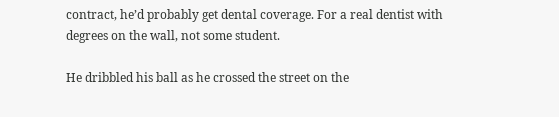contract, he’d probably get dental coverage. For a real dentist with degrees on the wall, not some student.

He dribbled his ball as he crossed the street on the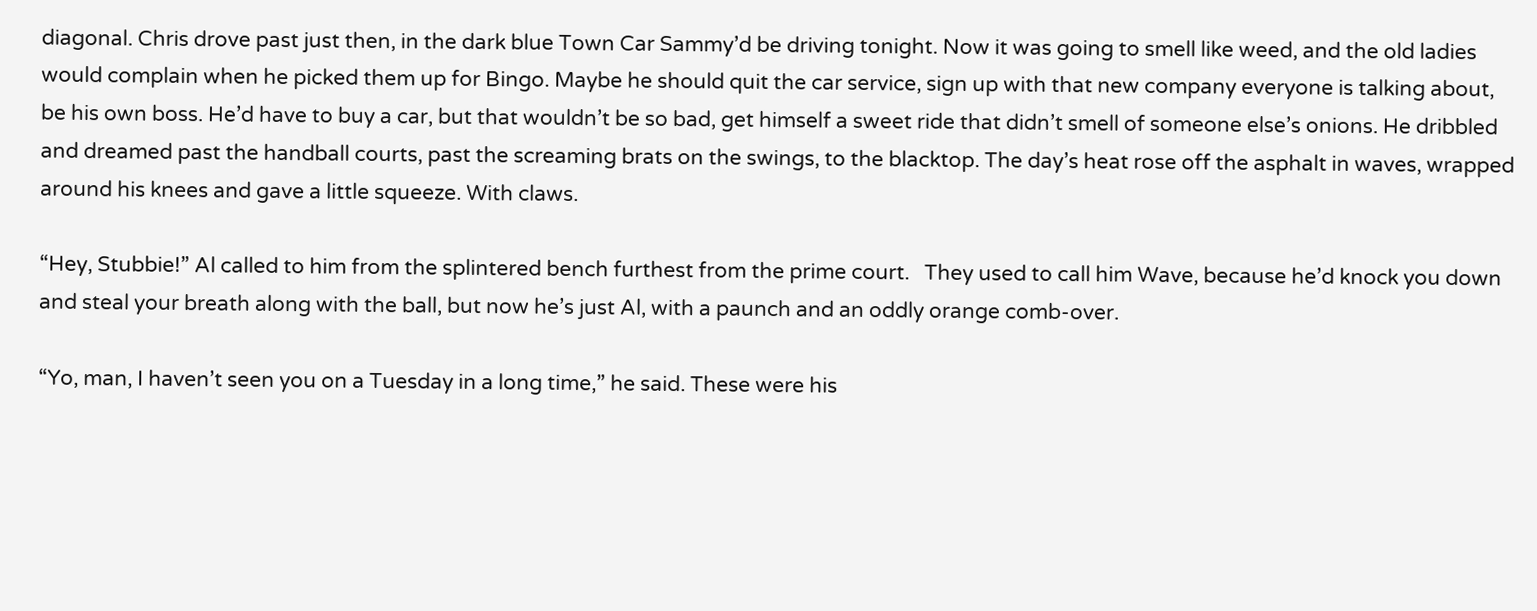diagonal. Chris drove past just then, in the dark blue Town Car Sammy’d be driving tonight. Now it was going to smell like weed, and the old ladies would complain when he picked them up for Bingo. Maybe he should quit the car service, sign up with that new company everyone is talking about, be his own boss. He’d have to buy a car, but that wouldn’t be so bad, get himself a sweet ride that didn’t smell of someone else’s onions. He dribbled and dreamed past the handball courts, past the screaming brats on the swings, to the blacktop. The day’s heat rose off the asphalt in waves, wrapped around his knees and gave a little squeeze. With claws.

“Hey, Stubbie!” Al called to him from the splintered bench furthest from the prime court.   They used to call him Wave, because he’d knock you down and steal your breath along with the ball, but now he’s just Al, with a paunch and an oddly orange comb-over.

“Yo, man, I haven’t seen you on a Tuesday in a long time,” he said. These were his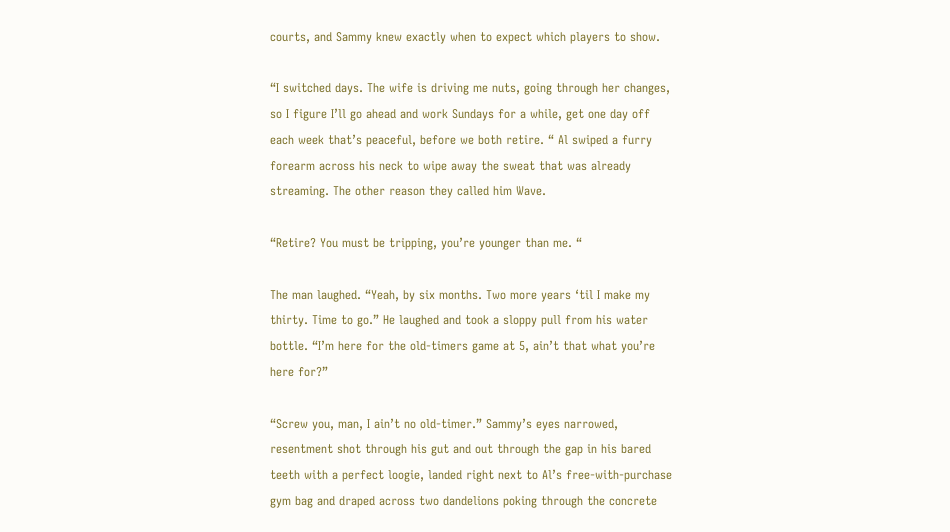courts, and Sammy knew exactly when to expect which players to show.

“I switched days. The wife is driving me nuts, going through her changes, so I figure I’ll go ahead and work Sundays for a while, get one day off each week that’s peaceful, before we both retire. “ Al swiped a furry forearm across his neck to wipe away the sweat that was already streaming. The other reason they called him Wave.

“Retire? You must be tripping, you’re younger than me. “

The man laughed. “Yeah, by six months. Two more years ‘til I make my thirty. Time to go.” He laughed and took a sloppy pull from his water bottle. “I’m here for the old-timers game at 5, ain’t that what you’re here for?”

“Screw you, man, I ain’t no old-timer.” Sammy’s eyes narrowed, resentment shot through his gut and out through the gap in his bared teeth with a perfect loogie, landed right next to Al’s free-with-purchase gym bag and draped across two dandelions poking through the concrete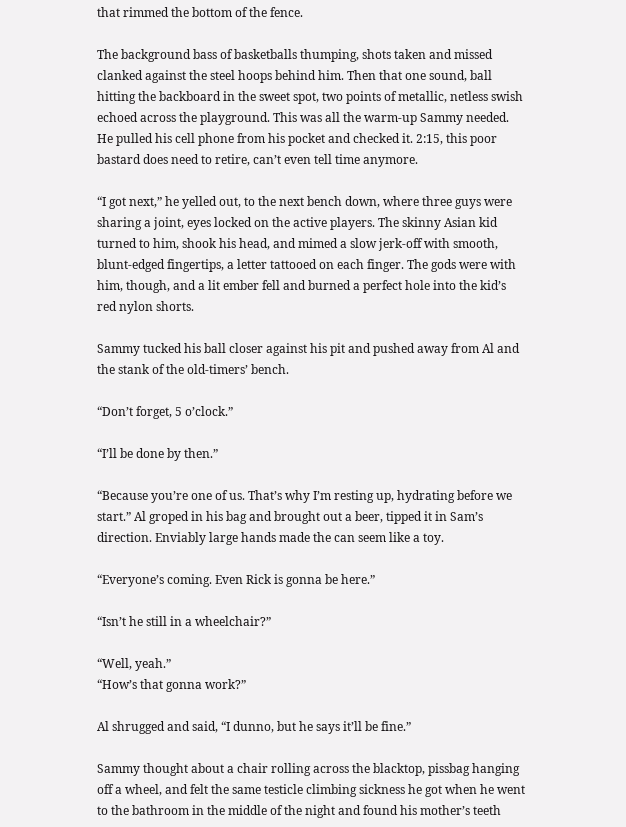that rimmed the bottom of the fence.

The background bass of basketballs thumping, shots taken and missed clanked against the steel hoops behind him. Then that one sound, ball hitting the backboard in the sweet spot, two points of metallic, netless swish echoed across the playground. This was all the warm-up Sammy needed. He pulled his cell phone from his pocket and checked it. 2:15, this poor bastard does need to retire, can’t even tell time anymore.

“I got next,” he yelled out, to the next bench down, where three guys were sharing a joint, eyes locked on the active players. The skinny Asian kid turned to him, shook his head, and mimed a slow jerk-off with smooth, blunt-edged fingertips, a letter tattooed on each finger. The gods were with him, though, and a lit ember fell and burned a perfect hole into the kid’s red nylon shorts.

Sammy tucked his ball closer against his pit and pushed away from Al and the stank of the old-timers’ bench.

“Don’t forget, 5 o’clock.”

“I’ll be done by then.”

“Because you’re one of us. That’s why I’m resting up, hydrating before we start.” Al groped in his bag and brought out a beer, tipped it in Sam’s direction. Enviably large hands made the can seem like a toy.

“Everyone’s coming. Even Rick is gonna be here.”

“Isn’t he still in a wheelchair?”

“Well, yeah.”
“How’s that gonna work?”

Al shrugged and said, “I dunno, but he says it’ll be fine.”

Sammy thought about a chair rolling across the blacktop, pissbag hanging off a wheel, and felt the same testicle climbing sickness he got when he went to the bathroom in the middle of the night and found his mother’s teeth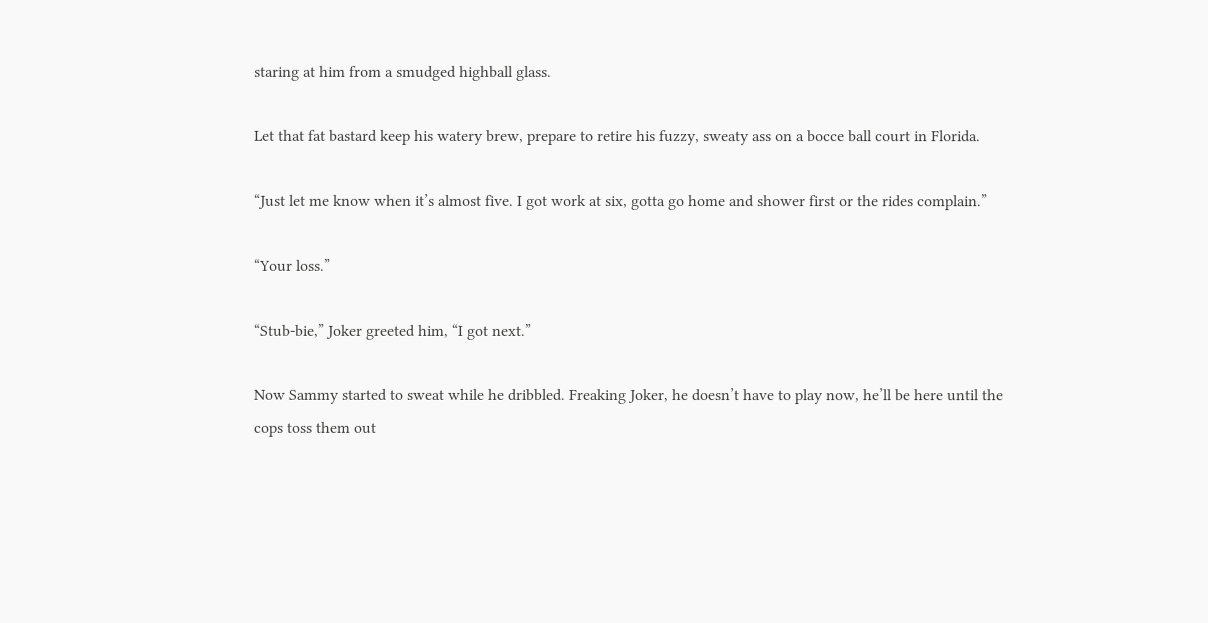staring at him from a smudged highball glass.

Let that fat bastard keep his watery brew, prepare to retire his fuzzy, sweaty ass on a bocce ball court in Florida.

“Just let me know when it’s almost five. I got work at six, gotta go home and shower first or the rides complain.”

“Your loss.”

“Stub-bie,” Joker greeted him, “I got next.”

Now Sammy started to sweat while he dribbled. Freaking Joker, he doesn’t have to play now, he’ll be here until the cops toss them out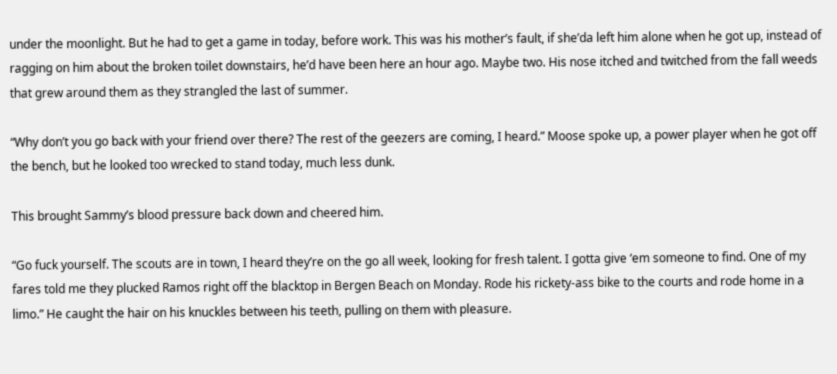under the moonlight. But he had to get a game in today, before work. This was his mother’s fault, if she’da left him alone when he got up, instead of ragging on him about the broken toilet downstairs, he’d have been here an hour ago. Maybe two. His nose itched and twitched from the fall weeds that grew around them as they strangled the last of summer.

“Why don’t you go back with your friend over there? The rest of the geezers are coming, I heard.” Moose spoke up, a power player when he got off the bench, but he looked too wrecked to stand today, much less dunk.

This brought Sammy’s blood pressure back down and cheered him.

“Go fuck yourself. The scouts are in town, I heard they’re on the go all week, looking for fresh talent. I gotta give ‘em someone to find. One of my fares told me they plucked Ramos right off the blacktop in Bergen Beach on Monday. Rode his rickety-ass bike to the courts and rode home in a limo.” He caught the hair on his knuckles between his teeth, pulling on them with pleasure.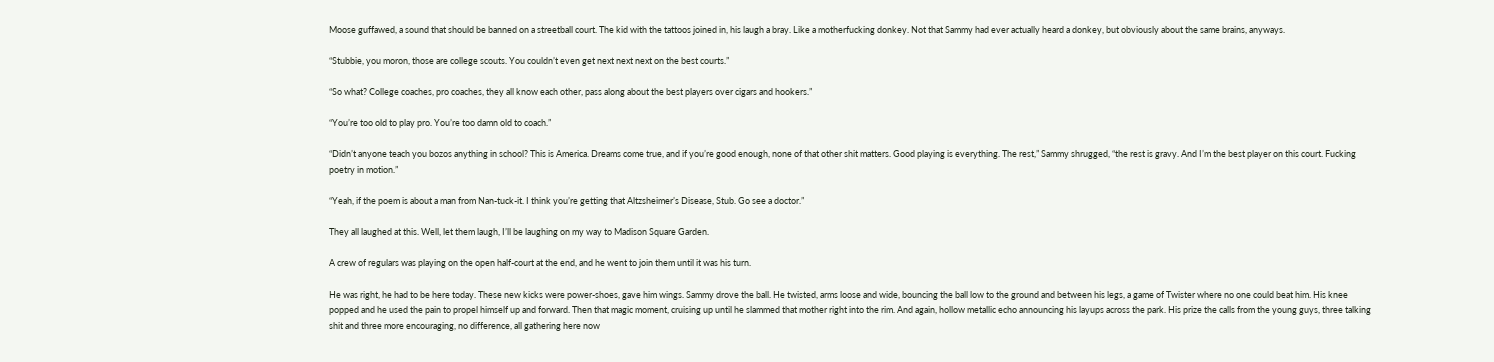Moose guffawed, a sound that should be banned on a streetball court. The kid with the tattoos joined in, his laugh a bray. Like a motherfucking donkey. Not that Sammy had ever actually heard a donkey, but obviously about the same brains, anyways.

“Stubbie, you moron, those are college scouts. You couldn’t even get next next next on the best courts.”

“So what? College coaches, pro coaches, they all know each other, pass along about the best players over cigars and hookers.”

“You’re too old to play pro. You’re too damn old to coach.”

“Didn’t anyone teach you bozos anything in school? This is America. Dreams come true, and if you’re good enough, none of that other shit matters. Good playing is everything. The rest,” Sammy shrugged, “the rest is gravy. And I’m the best player on this court. Fucking poetry in motion.”

“Yeah, if the poem is about a man from Nan-tuck-it. I think you’re getting that Altzsheimer’s Disease, Stub. Go see a doctor.”

They all laughed at this. Well, let them laugh, I’ll be laughing on my way to Madison Square Garden.

A crew of regulars was playing on the open half-court at the end, and he went to join them until it was his turn.

He was right, he had to be here today. These new kicks were power-shoes, gave him wings. Sammy drove the ball. He twisted, arms loose and wide, bouncing the ball low to the ground and between his legs, a game of Twister where no one could beat him. His knee popped and he used the pain to propel himself up and forward. Then that magic moment, cruising up until he slammed that mother right into the rim. And again, hollow metallic echo announcing his layups across the park. His prize the calls from the young guys, three talking shit and three more encouraging, no difference, all gathering here now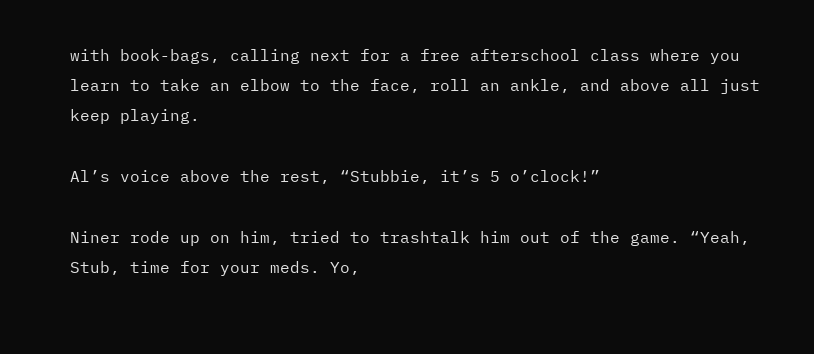with book-bags, calling next for a free afterschool class where you learn to take an elbow to the face, roll an ankle, and above all just keep playing.

Al’s voice above the rest, “Stubbie, it’s 5 o’clock!”

Niner rode up on him, tried to trashtalk him out of the game. “Yeah, Stub, time for your meds. Yo,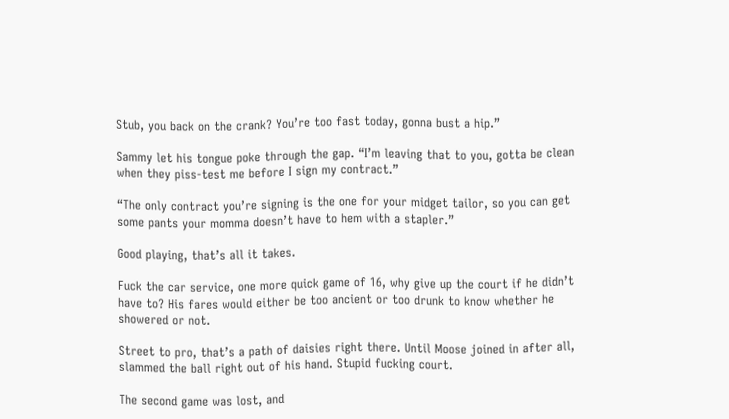Stub, you back on the crank? You’re too fast today, gonna bust a hip.”

Sammy let his tongue poke through the gap. “I’m leaving that to you, gotta be clean when they piss-test me before I sign my contract.”

“The only contract you’re signing is the one for your midget tailor, so you can get some pants your momma doesn’t have to hem with a stapler.”

Good playing, that’s all it takes.

Fuck the car service, one more quick game of 16, why give up the court if he didn’t have to? His fares would either be too ancient or too drunk to know whether he showered or not.

Street to pro, that’s a path of daisies right there. Until Moose joined in after all, slammed the ball right out of his hand. Stupid fucking court.

The second game was lost, and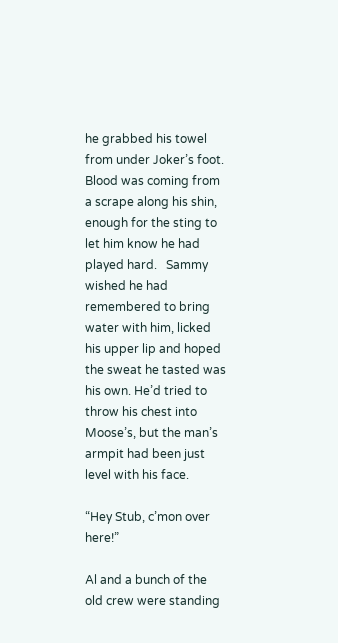he grabbed his towel from under Joker’s foot. Blood was coming from a scrape along his shin, enough for the sting to let him know he had played hard.   Sammy wished he had remembered to bring water with him, licked his upper lip and hoped the sweat he tasted was his own. He’d tried to throw his chest into Moose’s, but the man’s armpit had been just level with his face.

“Hey Stub, c’mon over here!”

Al and a bunch of the old crew were standing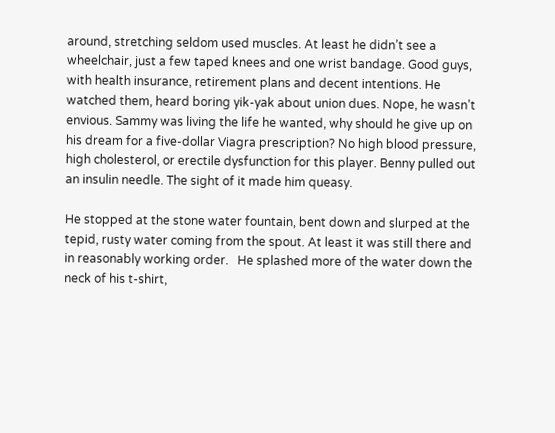around, stretching seldom used muscles. At least he didn’t see a wheelchair, just a few taped knees and one wrist bandage. Good guys, with health insurance, retirement plans and decent intentions. He watched them, heard boring yik-yak about union dues. Nope, he wasn’t envious. Sammy was living the life he wanted, why should he give up on his dream for a five-dollar Viagra prescription? No high blood pressure, high cholesterol, or erectile dysfunction for this player. Benny pulled out an insulin needle. The sight of it made him queasy.

He stopped at the stone water fountain, bent down and slurped at the tepid, rusty water coming from the spout. At least it was still there and in reasonably working order.   He splashed more of the water down the neck of his t-shirt,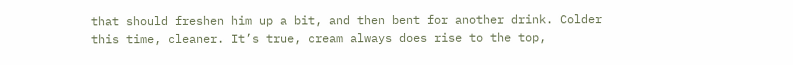that should freshen him up a bit, and then bent for another drink. Colder this time, cleaner. It’s true, cream always does rise to the top,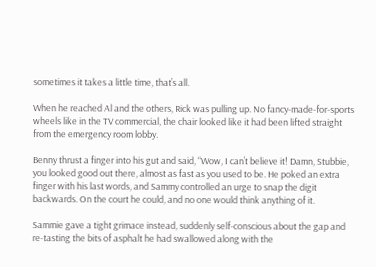sometimes it takes a little time, that’s all.

When he reached Al and the others, Rick was pulling up. No fancy-made-for-sports wheels like in the TV commercial, the chair looked like it had been lifted straight from the emergency room lobby.

Benny thrust a finger into his gut and said, “Wow, I can’t believe it! Damn, Stubbie, you looked good out there, almost as fast as you used to be. He poked an extra finger with his last words, and Sammy controlled an urge to snap the digit backwards. On the court he could, and no one would think anything of it.

Sammie gave a tight grimace instead, suddenly self-conscious about the gap and re-tasting the bits of asphalt he had swallowed along with the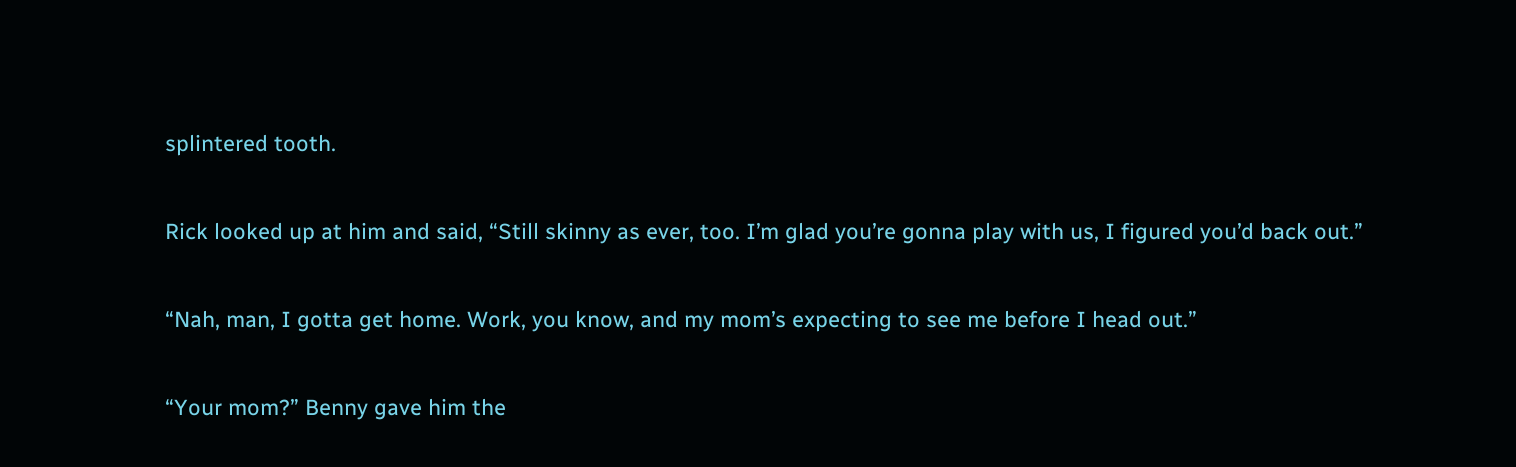splintered tooth.

Rick looked up at him and said, “Still skinny as ever, too. I’m glad you’re gonna play with us, I figured you’d back out.”

“Nah, man, I gotta get home. Work, you know, and my mom’s expecting to see me before I head out.”

“Your mom?” Benny gave him the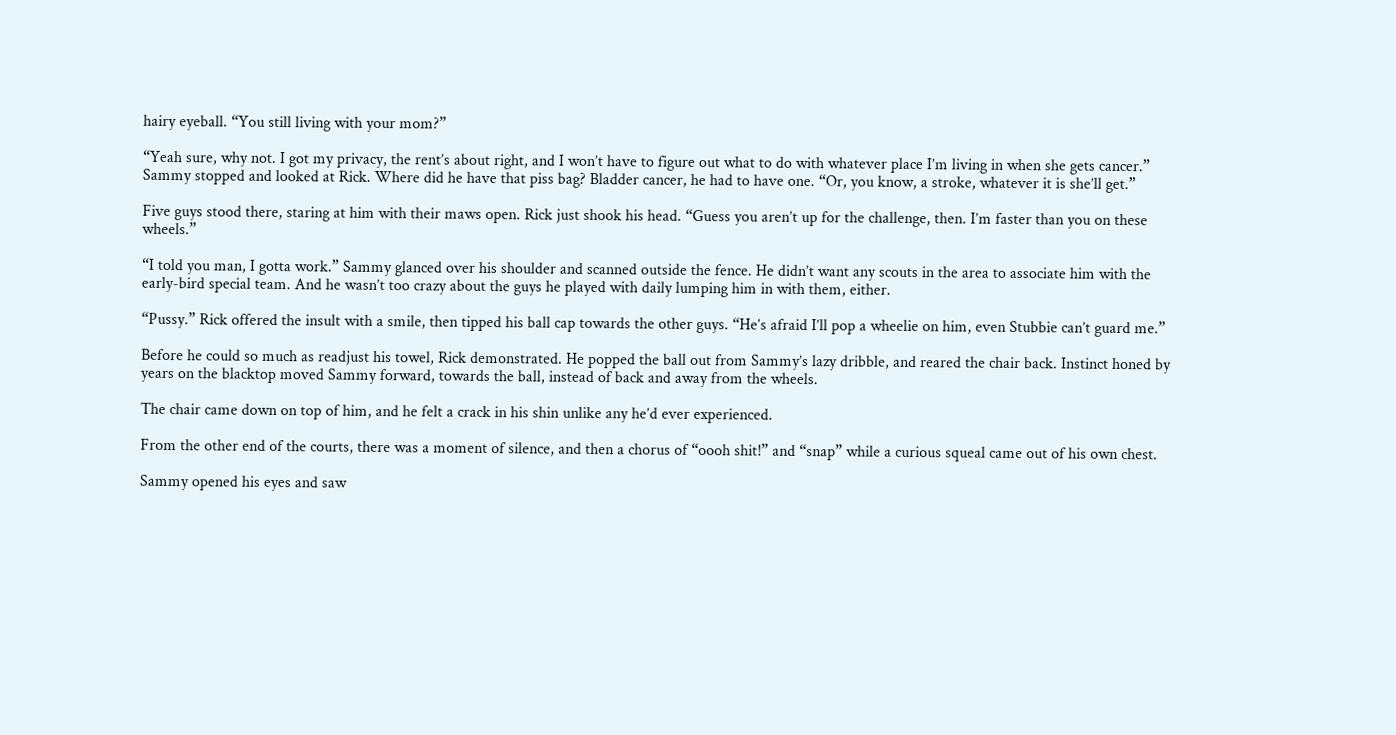hairy eyeball. “You still living with your mom?”

“Yeah sure, why not. I got my privacy, the rent’s about right, and I won’t have to figure out what to do with whatever place I’m living in when she gets cancer.” Sammy stopped and looked at Rick. Where did he have that piss bag? Bladder cancer, he had to have one. “Or, you know, a stroke, whatever it is she’ll get.”

Five guys stood there, staring at him with their maws open. Rick just shook his head. “Guess you aren’t up for the challenge, then. I’m faster than you on these wheels.”

“I told you man, I gotta work.” Sammy glanced over his shoulder and scanned outside the fence. He didn’t want any scouts in the area to associate him with the early-bird special team. And he wasn’t too crazy about the guys he played with daily lumping him in with them, either.

“Pussy.” Rick offered the insult with a smile, then tipped his ball cap towards the other guys. “He’s afraid I’ll pop a wheelie on him, even Stubbie can’t guard me.”

Before he could so much as readjust his towel, Rick demonstrated. He popped the ball out from Sammy’s lazy dribble, and reared the chair back. Instinct honed by years on the blacktop moved Sammy forward, towards the ball, instead of back and away from the wheels.

The chair came down on top of him, and he felt a crack in his shin unlike any he’d ever experienced.

From the other end of the courts, there was a moment of silence, and then a chorus of “oooh shit!” and “snap” while a curious squeal came out of his own chest.

Sammy opened his eyes and saw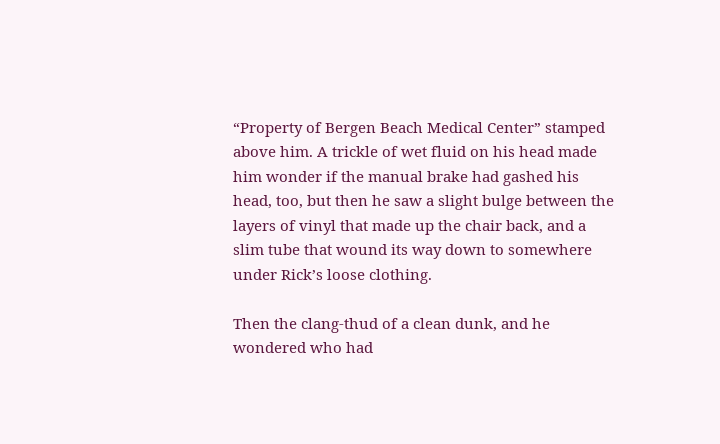“Property of Bergen Beach Medical Center” stamped above him. A trickle of wet fluid on his head made him wonder if the manual brake had gashed his head, too, but then he saw a slight bulge between the layers of vinyl that made up the chair back, and a slim tube that wound its way down to somewhere under Rick’s loose clothing.

Then the clang-thud of a clean dunk, and he wondered who had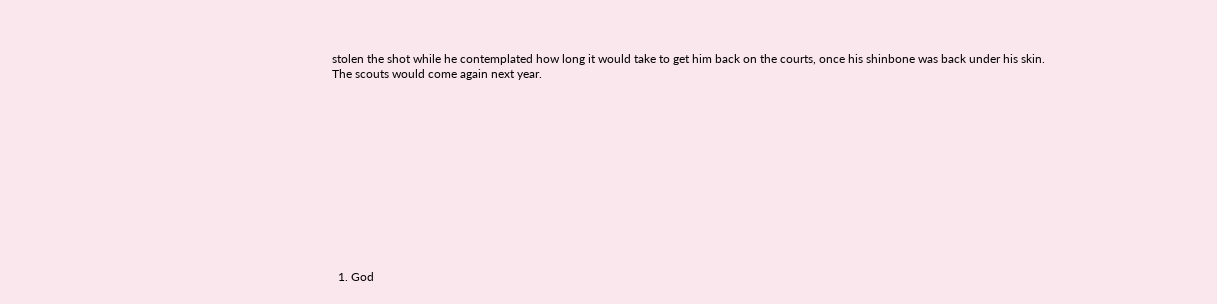stolen the shot while he contemplated how long it would take to get him back on the courts, once his shinbone was back under his skin. The scouts would come again next year.












  1. God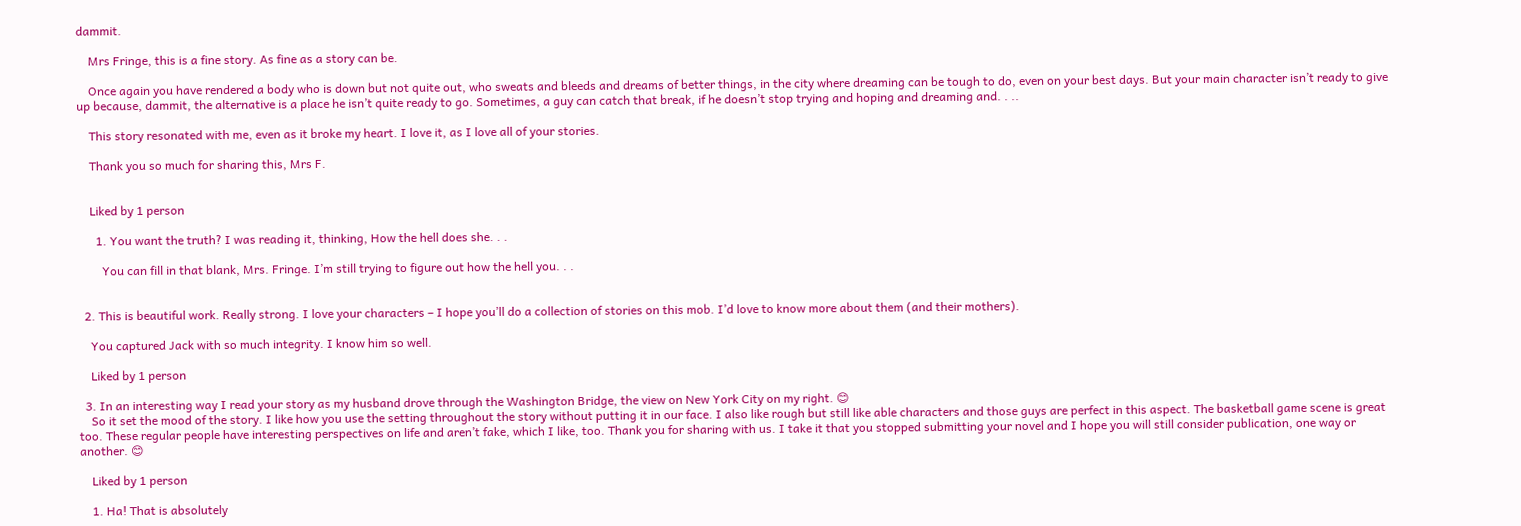dammit.

    Mrs Fringe, this is a fine story. As fine as a story can be.

    Once again you have rendered a body who is down but not quite out, who sweats and bleeds and dreams of better things, in the city where dreaming can be tough to do, even on your best days. But your main character isn’t ready to give up because, dammit, the alternative is a place he isn’t quite ready to go. Sometimes, a guy can catch that break, if he doesn’t stop trying and hoping and dreaming and. . ..

    This story resonated with me, even as it broke my heart. I love it, as I love all of your stories.

    Thank you so much for sharing this, Mrs F.


    Liked by 1 person

      1. You want the truth? I was reading it, thinking, How the hell does she. . .

        You can fill in that blank, Mrs. Fringe. I’m still trying to figure out how the hell you. . .


  2. This is beautiful work. Really strong. I love your characters – I hope you’ll do a collection of stories on this mob. I’d love to know more about them (and their mothers).

    You captured Jack with so much integrity. I know him so well.

    Liked by 1 person

  3. In an interesting way I read your story as my husband drove through the Washington Bridge, the view on New York City on my right. 😊
    So it set the mood of the story. I like how you use the setting throughout the story without putting it in our face. I also like rough but still like able characters and those guys are perfect in this aspect. The basketball game scene is great too. These regular people have interesting perspectives on life and aren’t fake, which I like, too. Thank you for sharing with us. I take it that you stopped submitting your novel and I hope you will still consider publication, one way or another. 😊

    Liked by 1 person

    1. Ha! That is absolutely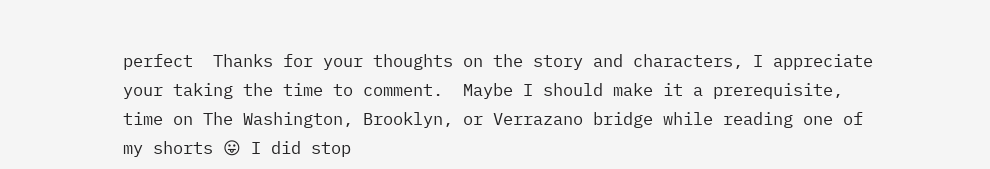perfect  Thanks for your thoughts on the story and characters, I appreciate your taking the time to comment.  Maybe I should make it a prerequisite, time on The Washington, Brooklyn, or Verrazano bridge while reading one of my shorts 😛 I did stop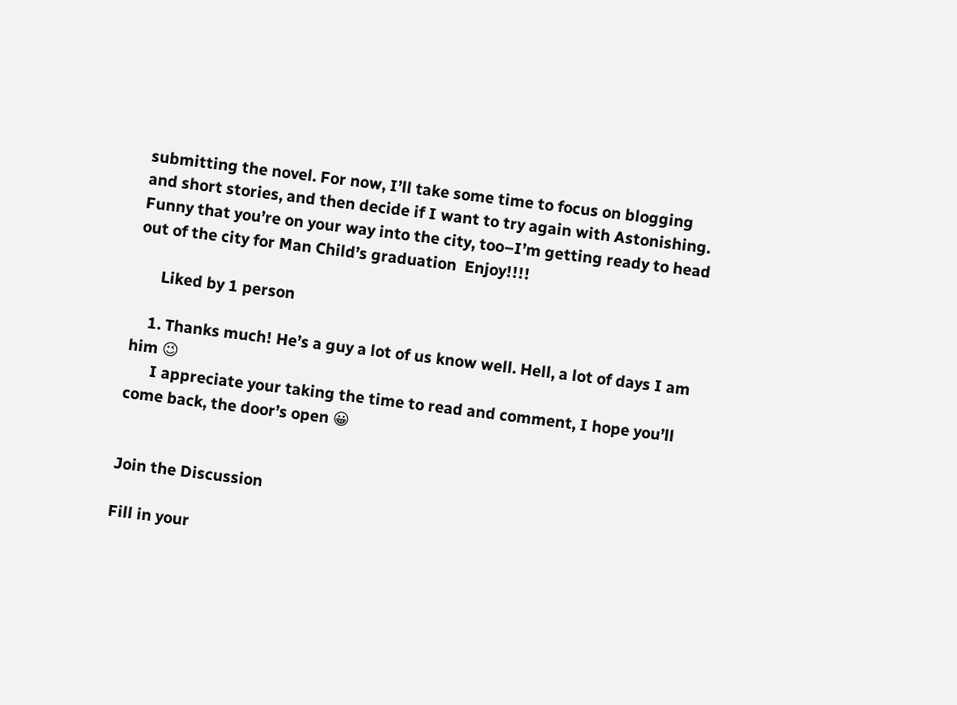submitting the novel. For now, I’ll take some time to focus on blogging and short stories, and then decide if I want to try again with Astonishing. Funny that you’re on your way into the city, too–I’m getting ready to head out of the city for Man Child’s graduation  Enjoy!!!!

      Liked by 1 person

    1. Thanks much! He’s a guy a lot of us know well. Hell, a lot of days I am him 😉
      I appreciate your taking the time to read and comment, I hope you’ll come back, the door’s open 😀


Join the Discussion

Fill in your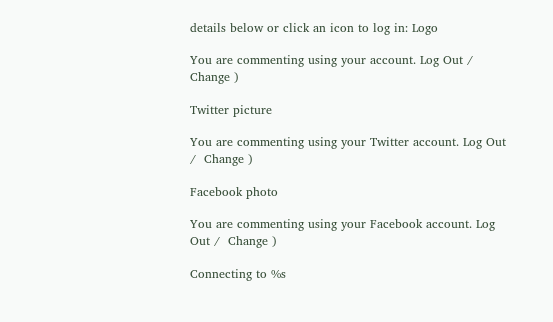details below or click an icon to log in: Logo

You are commenting using your account. Log Out /  Change )

Twitter picture

You are commenting using your Twitter account. Log Out /  Change )

Facebook photo

You are commenting using your Facebook account. Log Out /  Change )

Connecting to %s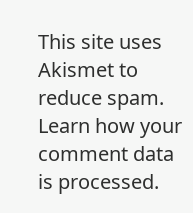This site uses Akismet to reduce spam. Learn how your comment data is processed.